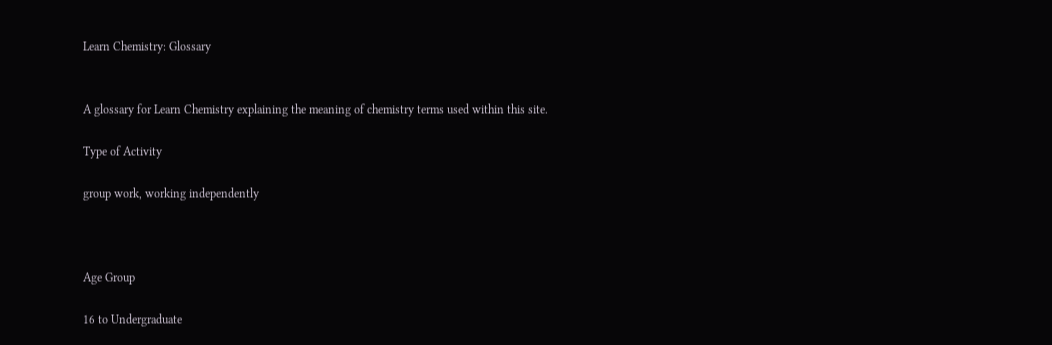Learn Chemistry: Glossary


A glossary for Learn Chemistry explaining the meaning of chemistry terms used within this site.

Type of Activity

group work, working independently



Age Group

16 to Undergraduate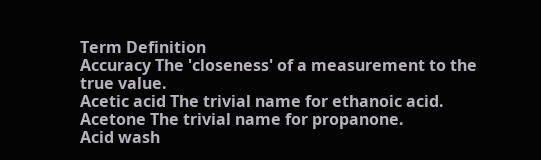Term Definition
Accuracy The 'closeness' of a measurement to the true value.
Acetic acid The trivial name for ethanoic acid.
Acetone The trivial name for propanone.
Acid wash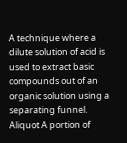A technique where a dilute solution of acid is used to extract basic compounds out of an organic solution using a separating funnel.
Aliquot A portion of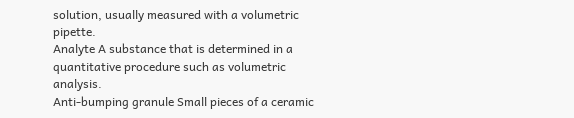solution, usually measured with a volumetric pipette.
Analyte A substance that is determined in a quantitative procedure such as volumetric analysis.
Anti-bumping granule Small pieces of a ceramic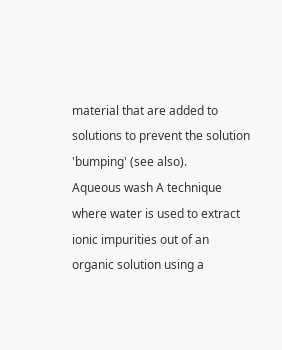material that are added to solutions to prevent the solution 'bumping' (see also).
Aqueous wash A technique where water is used to extract ionic impurities out of an organic solution using a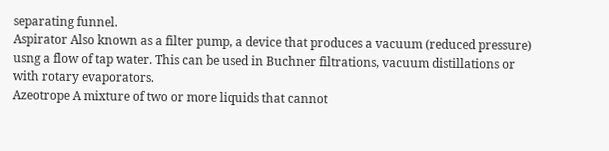separating funnel.
Aspirator Also known as a filter pump, a device that produces a vacuum (reduced pressure) usng a flow of tap water. This can be used in Buchner filtrations, vacuum distillations or with rotary evaporators.
Azeotrope A mixture of two or more liquids that cannot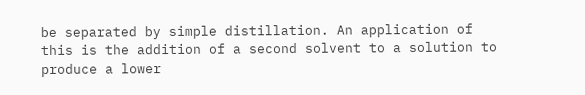be separated by simple distillation. An application of this is the addition of a second solvent to a solution to produce a lower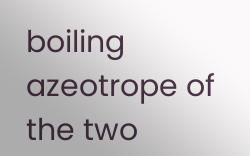boiling azeotrope of the two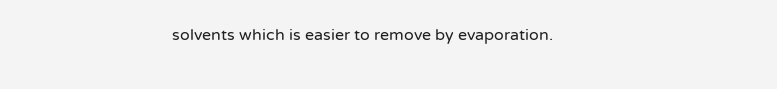solvents which is easier to remove by evaporation.